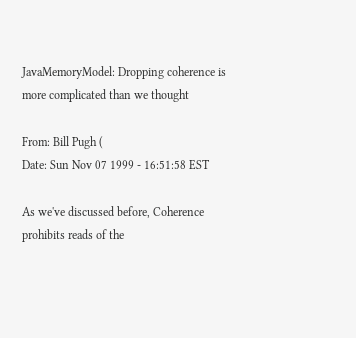JavaMemoryModel: Dropping coherence is more complicated than we thought

From: Bill Pugh (
Date: Sun Nov 07 1999 - 16:51:58 EST

As we've discussed before, Coherence prohibits reads of the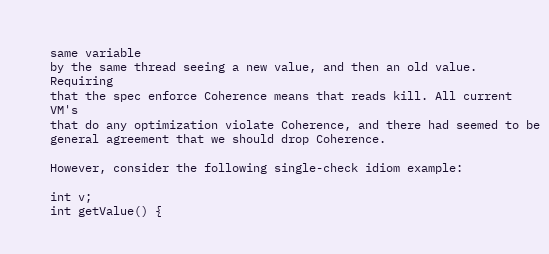same variable
by the same thread seeing a new value, and then an old value. Requiring
that the spec enforce Coherence means that reads kill. All current VM's
that do any optimization violate Coherence, and there had seemed to be
general agreement that we should drop Coherence.

However, consider the following single-check idiom example:

int v;
int getValue() {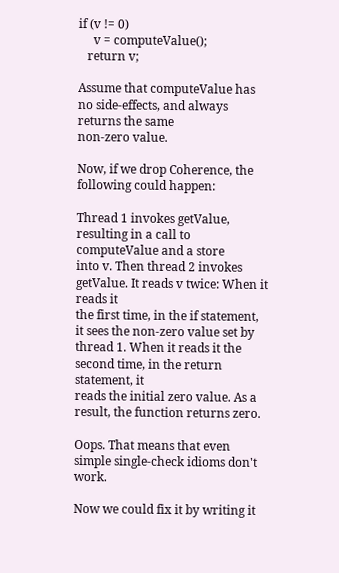if (v != 0)
     v = computeValue();
   return v;

Assume that computeValue has no side-effects, and always returns the same
non-zero value.

Now, if we drop Coherence, the following could happen:

Thread 1 invokes getValue, resulting in a call to computeValue and a store
into v. Then thread 2 invokes getValue. It reads v twice: When it reads it
the first time, in the if statement, it sees the non-zero value set by
thread 1. When it reads it the second time, in the return statement, it
reads the initial zero value. As a result, the function returns zero.

Oops. That means that even simple single-check idioms don't work.

Now we could fix it by writing it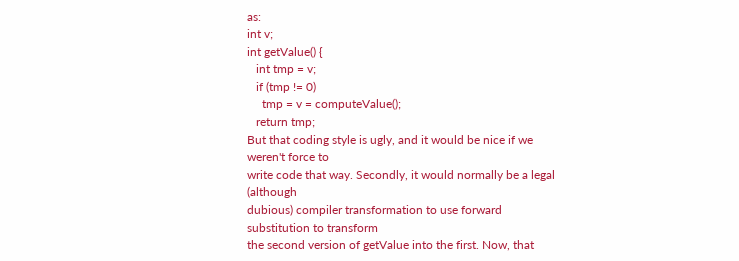as:
int v;
int getValue() {
   int tmp = v;
   if (tmp != 0)
     tmp = v = computeValue();
   return tmp;
But that coding style is ugly, and it would be nice if we weren't force to
write code that way. Secondly, it would normally be a legal (although
dubious) compiler transformation to use forward substitution to transform
the second version of getValue into the first. Now, that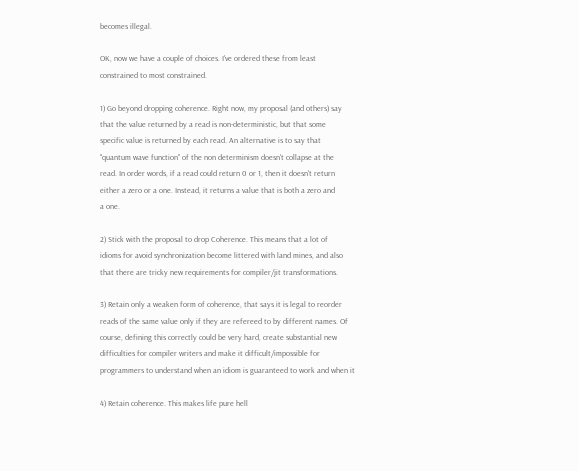becomes illegal.

OK, now we have a couple of choices. I've ordered these from least
constrained to most constrained.

1) Go beyond dropping coherence. Right now, my proposal (and others) say
that the value returned by a read is non-deterministic, but that some
specific value is returned by each read. An alternative is to say that
"quantum wave function" of the non determinism doesn't collapse at the
read. In order words, if a read could return 0 or 1, then it doesn't return
either a zero or a one. Instead, it returns a value that is both a zero and
a one.

2) Stick with the proposal to drop Coherence. This means that a lot of
idioms for avoid synchronization become littered with land mines, and also
that there are tricky new requirements for compiler/jit transformations.

3) Retain only a weaken form of coherence, that says it is legal to reorder
reads of the same value only if they are refereed to by different names. Of
course, defining this correctly could be very hard, create substantial new
difficulties for compiler writers and make it difficult/impossible for
programmers to understand when an idiom is guaranteed to work and when it

4) Retain coherence. This makes life pure hell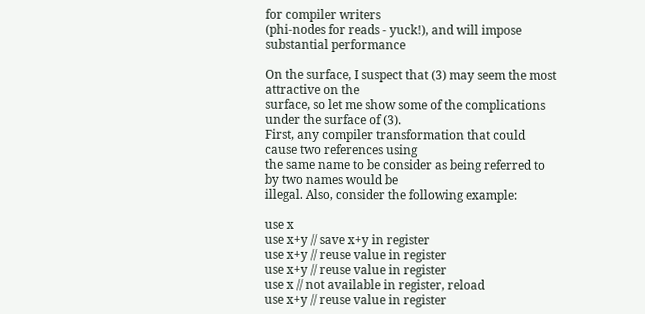for compiler writers
(phi-nodes for reads - yuck!), and will impose substantial performance

On the surface, I suspect that (3) may seem the most attractive on the
surface, so let me show some of the complications under the surface of (3).
First, any compiler transformation that could cause two references using
the same name to be consider as being referred to by two names would be
illegal. Also, consider the following example:

use x
use x+y // save x+y in register
use x+y // reuse value in register
use x+y // reuse value in register
use x // not available in register, reload
use x+y // reuse value in register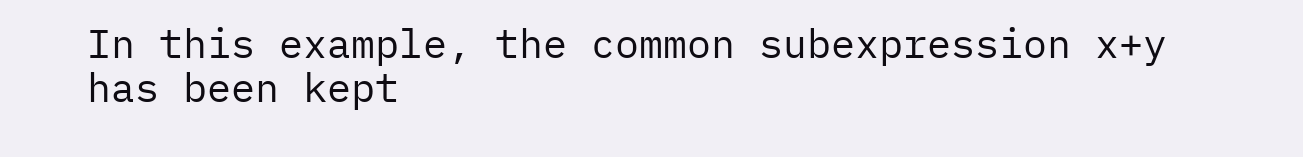In this example, the common subexpression x+y has been kept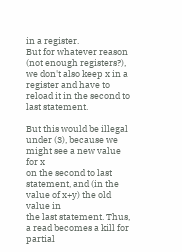in a register.
But for whatever reason (not enough registers?), we don't also keep x in a
register and have to reload it in the second to last statement.

But this would be illegal under (3), because we might see a new value for x
on the second to last statement, and (in the value of x+y) the old value in
the last statement. Thus, a read becomes a kill for partial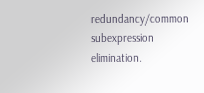redundancy/common subexpression elimination.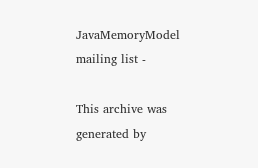JavaMemoryModel mailing list -

This archive was generated by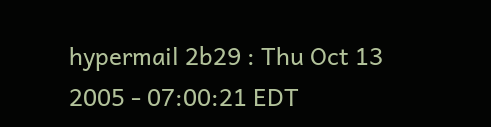hypermail 2b29 : Thu Oct 13 2005 - 07:00:21 EDT